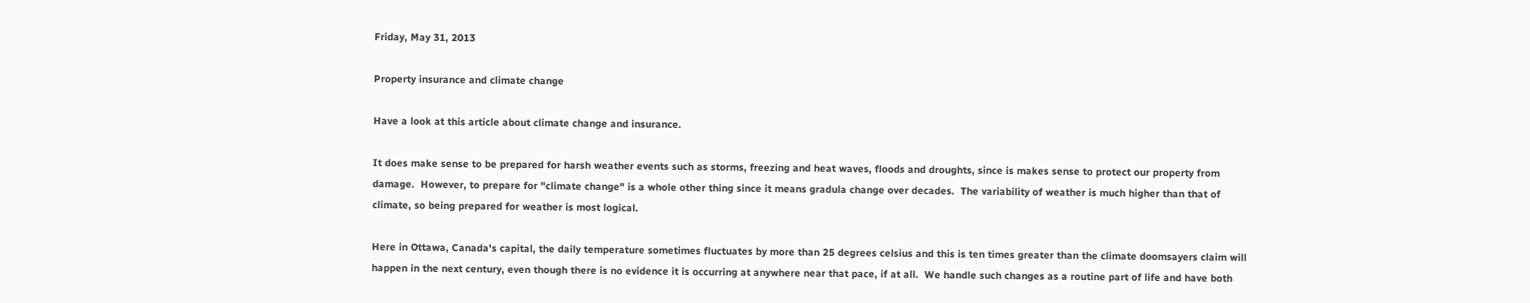Friday, May 31, 2013

Property insurance and climate change

Have a look at this article about climate change and insurance.

It does make sense to be prepared for harsh weather events such as storms, freezing and heat waves, floods and droughts, since is makes sense to protect our property from damage.  However, to prepare for "climate change" is a whole other thing since it means gradula change over decades.  The variability of weather is much higher than that of climate, so being prepared for weather is most logical.

Here in Ottawa, Canada's capital, the daily temperature sometimes fluctuates by more than 25 degrees celsius and this is ten times greater than the climate doomsayers claim will happen in the next century, even though there is no evidence it is occurring at anywhere near that pace, if at all.  We handle such changes as a routine part of life and have both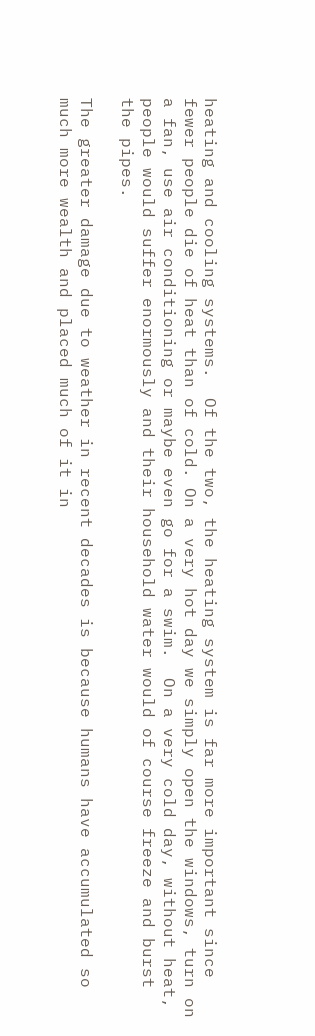heating and cooling systems.  Of the two, the heating system is far more important since fewer people die of heat than of cold. On a very hot day we simply open the windows, turn on a fan, use air conditioning or maybe even go for a swim.  On a very cold day, without heat, people would suffer enormously and their household water would of course freeze and burst the pipes.

The greater damage due to weather in recent decades is because humans have accumulated so much more wealth and placed much of it in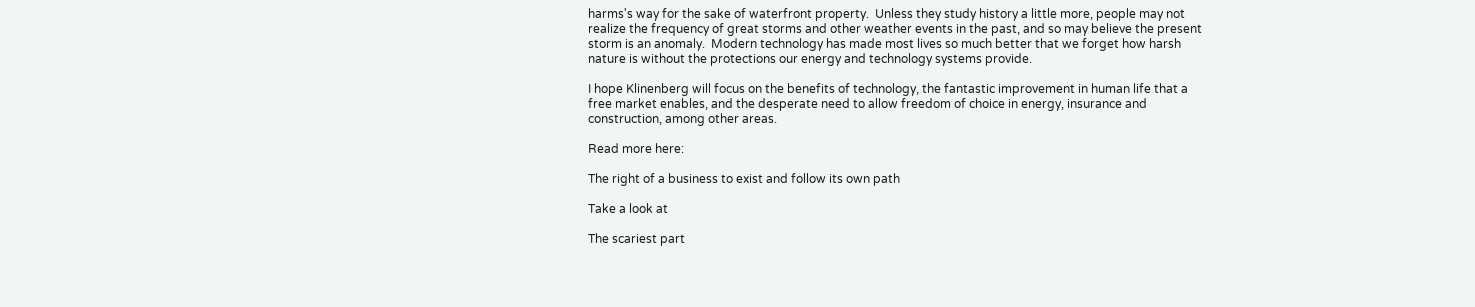harms's way for the sake of waterfront property.  Unless they study history a little more, people may not realize the frequency of great storms and other weather events in the past, and so may believe the present storm is an anomaly.  Modern technology has made most lives so much better that we forget how harsh nature is without the protections our energy and technology systems provide.

I hope Klinenberg will focus on the benefits of technology, the fantastic improvement in human life that a free market enables, and the desperate need to allow freedom of choice in energy, insurance and construction, among other areas.

Read more here:

The right of a business to exist and follow its own path

Take a look at

The scariest part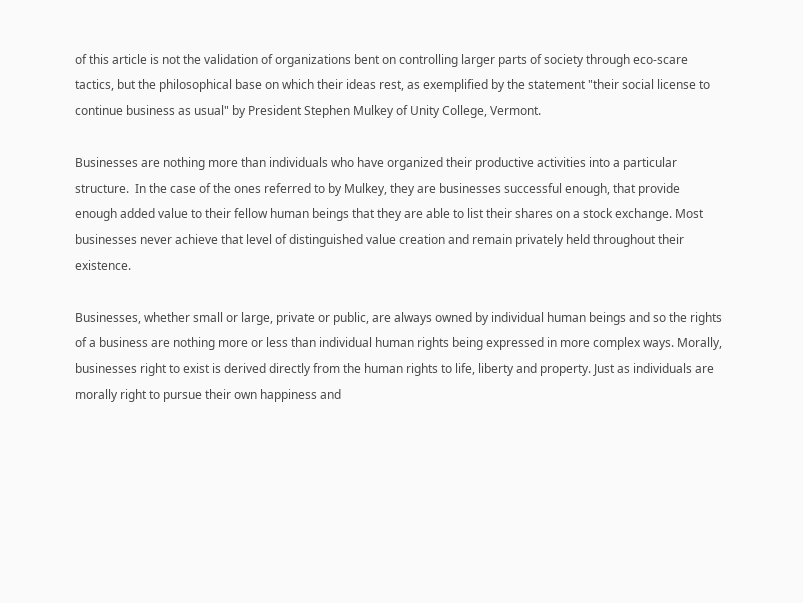of this article is not the validation of organizations bent on controlling larger parts of society through eco-scare tactics, but the philosophical base on which their ideas rest, as exemplified by the statement "their social license to continue business as usual" by President Stephen Mulkey of Unity College, Vermont.

Businesses are nothing more than individuals who have organized their productive activities into a particular structure.  In the case of the ones referred to by Mulkey, they are businesses successful enough, that provide enough added value to their fellow human beings that they are able to list their shares on a stock exchange. Most businesses never achieve that level of distinguished value creation and remain privately held throughout their existence.

Businesses, whether small or large, private or public, are always owned by individual human beings and so the rights of a business are nothing more or less than individual human rights being expressed in more complex ways. Morally, businesses right to exist is derived directly from the human rights to life, liberty and property. Just as individuals are morally right to pursue their own happiness and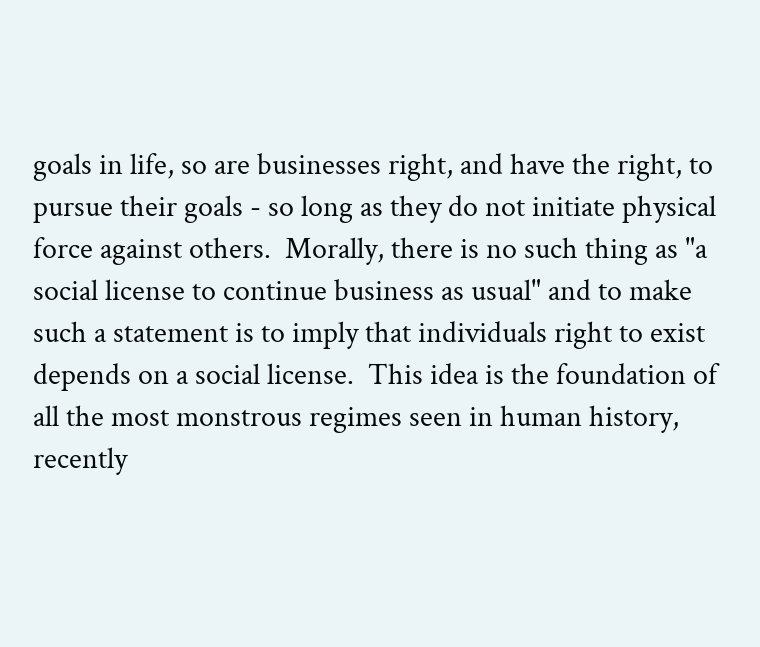goals in life, so are businesses right, and have the right, to pursue their goals - so long as they do not initiate physical force against others.  Morally, there is no such thing as "a social license to continue business as usual" and to make such a statement is to imply that individuals right to exist depends on a social license.  This idea is the foundation of all the most monstrous regimes seen in human history, recently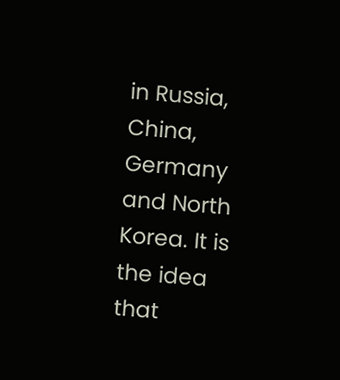in Russia, China, Germany and North Korea. It is the idea that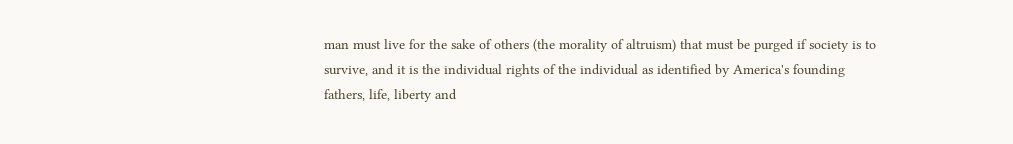man must live for the sake of others (the morality of altruism) that must be purged if society is to survive, and it is the individual rights of the individual as identified by America's founding fathers, life, liberty and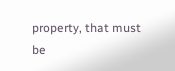property, that must be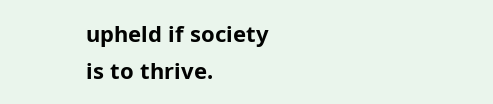upheld if society is to thrive.